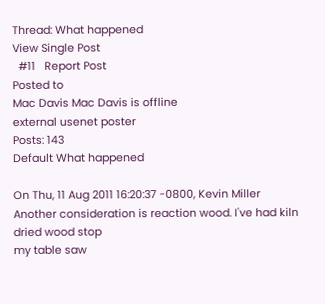Thread: What happened
View Single Post
  #11   Report Post
Posted to
Mac Davis Mac Davis is offline
external usenet poster
Posts: 143
Default What happened

On Thu, 11 Aug 2011 16:20:37 -0800, Kevin Miller
Another consideration is reaction wood. I've had kiln dried wood stop
my table saw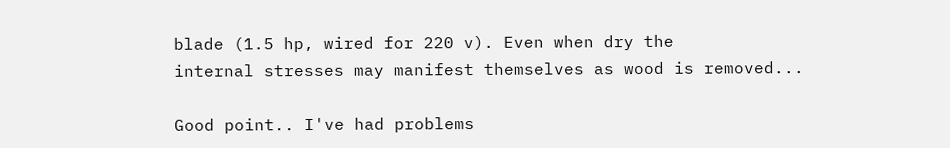blade (1.5 hp, wired for 220 v). Even when dry the
internal stresses may manifest themselves as wood is removed...

Good point.. I've had problems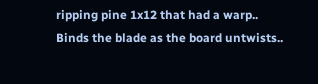ripping pine 1x12 that had a warp..
Binds the blade as the board untwists..